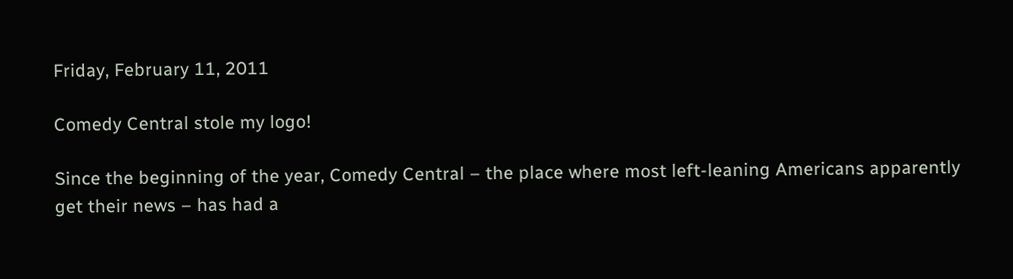Friday, February 11, 2011

Comedy Central stole my logo!

Since the beginning of the year, Comedy Central – the place where most left-leaning Americans apparently get their news – has had a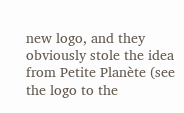new logo, and they obviously stole the idea from Petite Planète (see the logo to the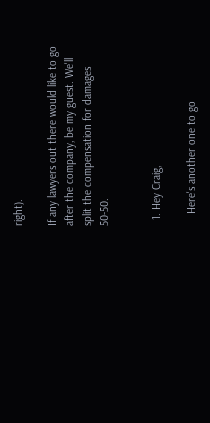right).

If any lawyers out there would like to go after the company, be my guest. We'll split the compensation for damages 50-50.


  1. Hey Craig,

    Here's another one to go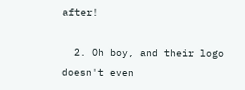after!

  2. Oh boy, and their logo doesn't even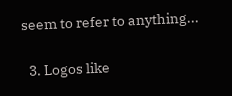seem to refer to anything...

  3. Logos like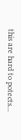this are hard to potects...